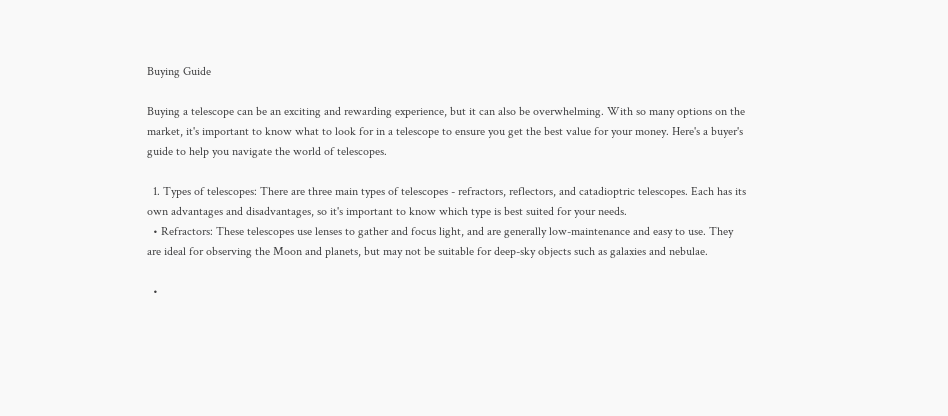Buying Guide

Buying a telescope can be an exciting and rewarding experience, but it can also be overwhelming. With so many options on the market, it's important to know what to look for in a telescope to ensure you get the best value for your money. Here's a buyer's guide to help you navigate the world of telescopes.

  1. Types of telescopes: There are three main types of telescopes - refractors, reflectors, and catadioptric telescopes. Each has its own advantages and disadvantages, so it's important to know which type is best suited for your needs.
  • Refractors: These telescopes use lenses to gather and focus light, and are generally low-maintenance and easy to use. They are ideal for observing the Moon and planets, but may not be suitable for deep-sky objects such as galaxies and nebulae.

  •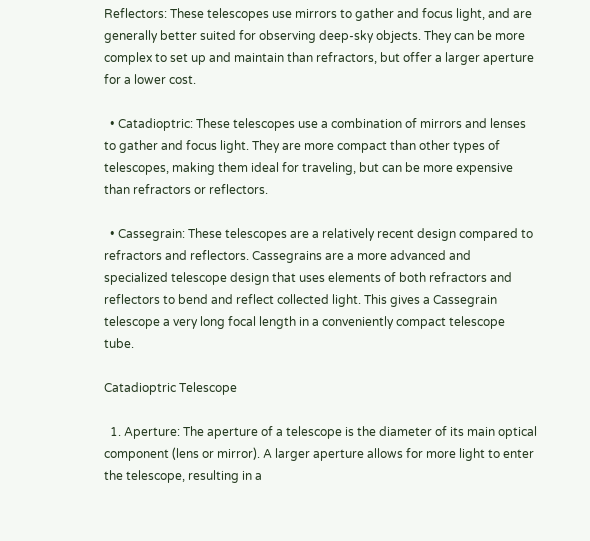Reflectors: These telescopes use mirrors to gather and focus light, and are generally better suited for observing deep-sky objects. They can be more complex to set up and maintain than refractors, but offer a larger aperture for a lower cost.

  • Catadioptric: These telescopes use a combination of mirrors and lenses to gather and focus light. They are more compact than other types of telescopes, making them ideal for traveling, but can be more expensive than refractors or reflectors.

  • Cassegrain: These telescopes are a relatively recent design compared to refractors and reflectors. Cassegrains are a more advanced and specialized telescope design that uses elements of both refractors and reflectors to bend and reflect collected light. This gives a Cassegrain telescope a very long focal length in a conveniently compact telescope tube.

Catadioptric Telescope

  1. Aperture: The aperture of a telescope is the diameter of its main optical component (lens or mirror). A larger aperture allows for more light to enter the telescope, resulting in a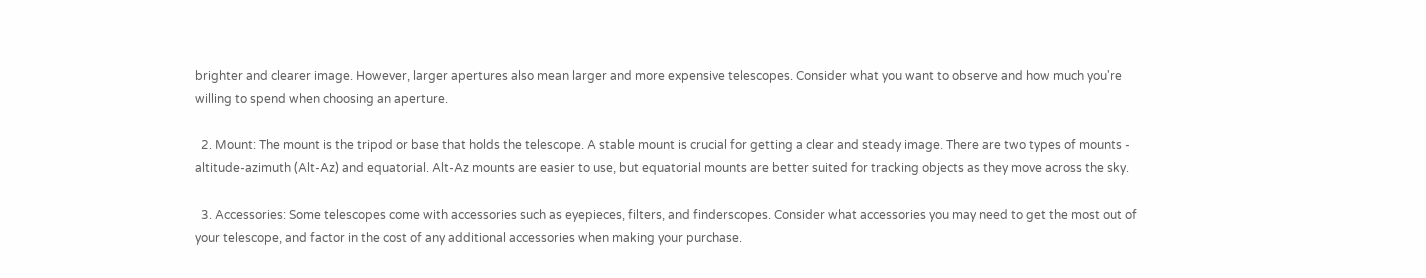brighter and clearer image. However, larger apertures also mean larger and more expensive telescopes. Consider what you want to observe and how much you're willing to spend when choosing an aperture.

  2. Mount: The mount is the tripod or base that holds the telescope. A stable mount is crucial for getting a clear and steady image. There are two types of mounts - altitude-azimuth (Alt-Az) and equatorial. Alt-Az mounts are easier to use, but equatorial mounts are better suited for tracking objects as they move across the sky.

  3. Accessories: Some telescopes come with accessories such as eyepieces, filters, and finderscopes. Consider what accessories you may need to get the most out of your telescope, and factor in the cost of any additional accessories when making your purchase.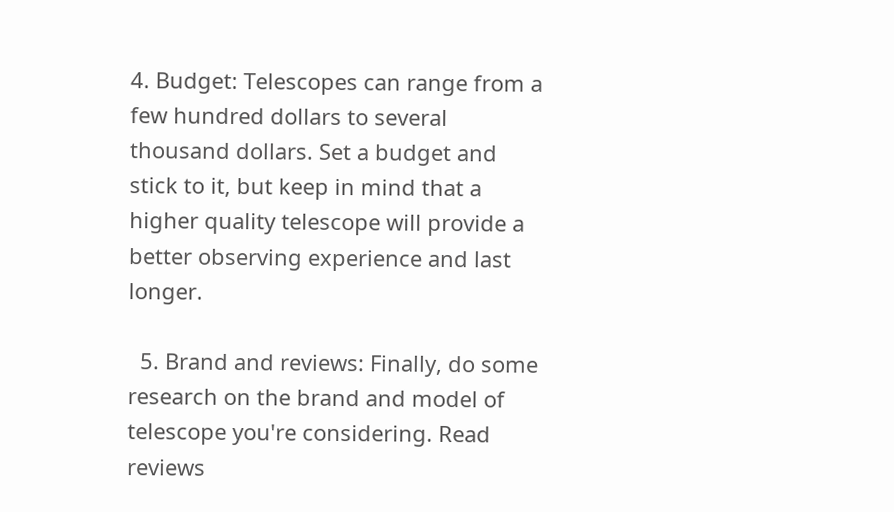4. Budget: Telescopes can range from a few hundred dollars to several thousand dollars. Set a budget and stick to it, but keep in mind that a higher quality telescope will provide a better observing experience and last longer.

  5. Brand and reviews: Finally, do some research on the brand and model of telescope you're considering. Read reviews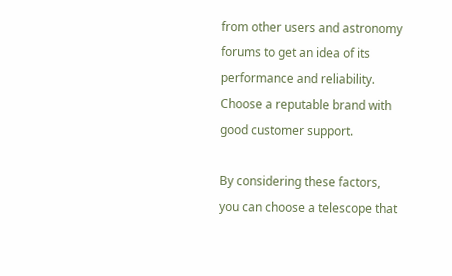from other users and astronomy forums to get an idea of its performance and reliability. Choose a reputable brand with good customer support.

By considering these factors, you can choose a telescope that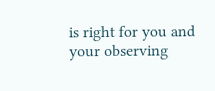is right for you and your observing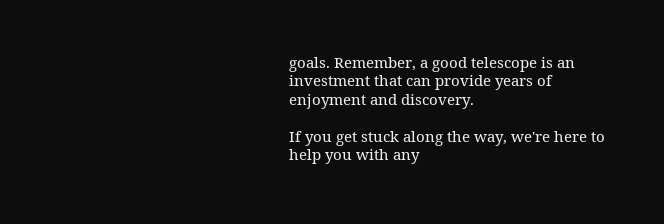goals. Remember, a good telescope is an investment that can provide years of enjoyment and discovery.

If you get stuck along the way, we're here to help you with any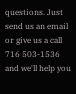questions. Just send us an email or give us a call 716 503-1536 and we'll help you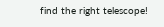find the right telescope!